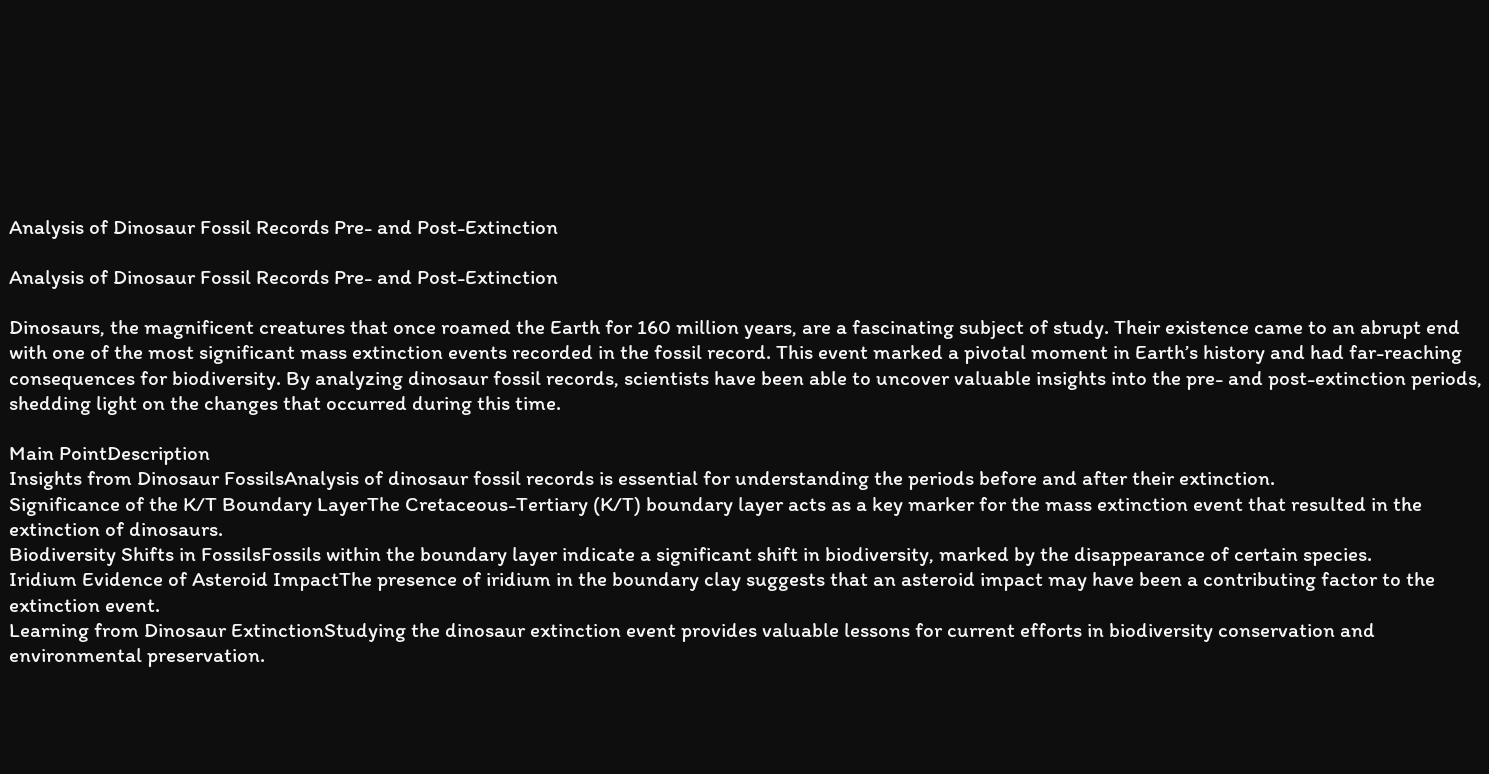Analysis of Dinosaur Fossil Records Pre- and Post-Extinction

Analysis of Dinosaur Fossil Records Pre- and Post-Extinction

Dinosaurs, the magnificent creatures that once roamed the Earth for 160 million years, are a fascinating subject of study. Their existence came to an abrupt end with one of the most significant mass extinction events recorded in the fossil record. This event marked a pivotal moment in Earth’s history and had far-reaching consequences for biodiversity. By analyzing dinosaur fossil records, scientists have been able to uncover valuable insights into the pre- and post-extinction periods, shedding light on the changes that occurred during this time.

Main PointDescription
Insights from Dinosaur FossilsAnalysis of dinosaur fossil records is essential for understanding the periods before and after their extinction.
Significance of the K/T Boundary LayerThe Cretaceous-Tertiary (K/T) boundary layer acts as a key marker for the mass extinction event that resulted in the extinction of dinosaurs.
Biodiversity Shifts in FossilsFossils within the boundary layer indicate a significant shift in biodiversity, marked by the disappearance of certain species.
Iridium Evidence of Asteroid ImpactThe presence of iridium in the boundary clay suggests that an asteroid impact may have been a contributing factor to the extinction event.
Learning from Dinosaur ExtinctionStudying the dinosaur extinction event provides valuable lessons for current efforts in biodiversity conservation and environmental preservation.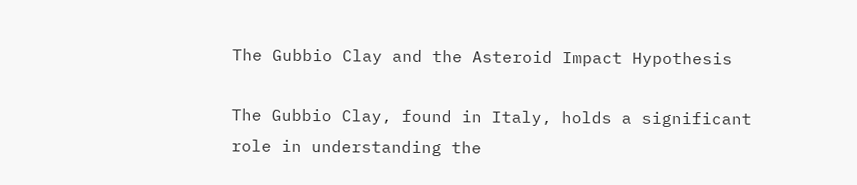The Gubbio Clay and the Asteroid Impact Hypothesis

The Gubbio Clay, found in Italy, holds a significant role in understanding the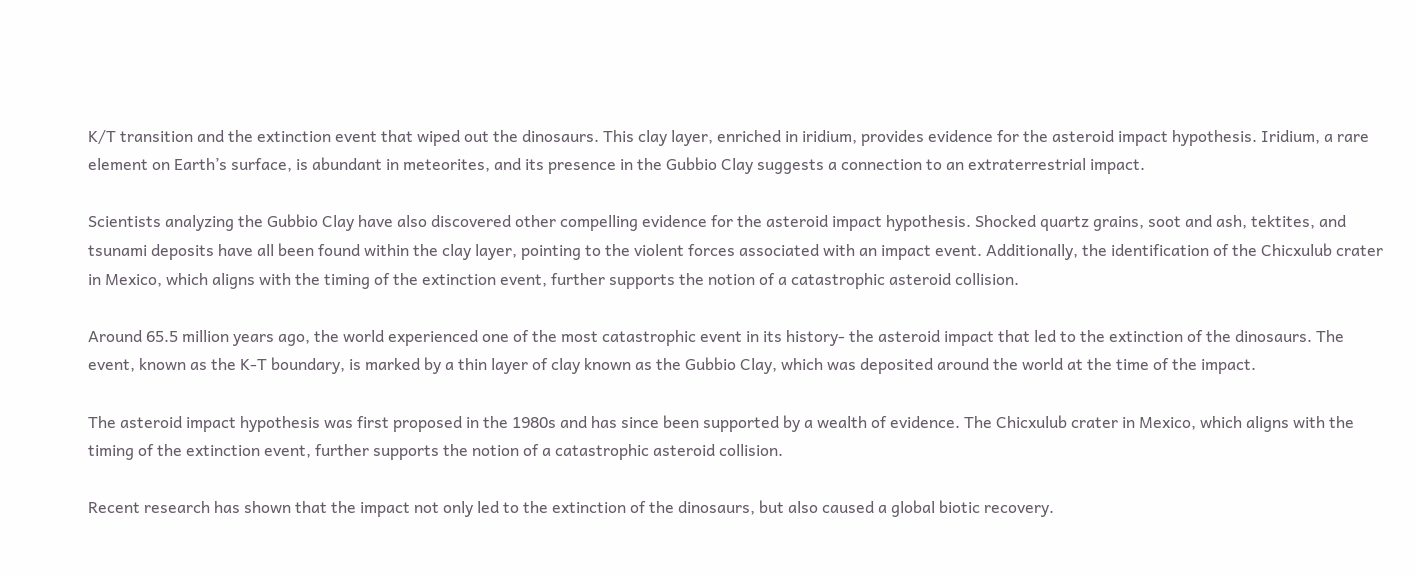K/T transition and the extinction event that wiped out the dinosaurs. This clay layer, enriched in iridium, provides evidence for the asteroid impact hypothesis. Iridium, a rare element on Earth’s surface, is abundant in meteorites, and its presence in the Gubbio Clay suggests a connection to an extraterrestrial impact.

Scientists analyzing the Gubbio Clay have also discovered other compelling evidence for the asteroid impact hypothesis. Shocked quartz grains, soot and ash, tektites, and tsunami deposits have all been found within the clay layer, pointing to the violent forces associated with an impact event. Additionally, the identification of the Chicxulub crater in Mexico, which aligns with the timing of the extinction event, further supports the notion of a catastrophic asteroid collision.

Around 65.5 million years ago, the world experienced one of the most catastrophic event in its history- the asteroid impact that led to the extinction of the dinosaurs. The event, known as the K-T boundary, is marked by a thin layer of clay known as the Gubbio Clay, which was deposited around the world at the time of the impact.

The asteroid impact hypothesis was first proposed in the 1980s and has since been supported by a wealth of evidence. The Chicxulub crater in Mexico, which aligns with the timing of the extinction event, further supports the notion of a catastrophic asteroid collision.

Recent research has shown that the impact not only led to the extinction of the dinosaurs, but also caused a global biotic recovery.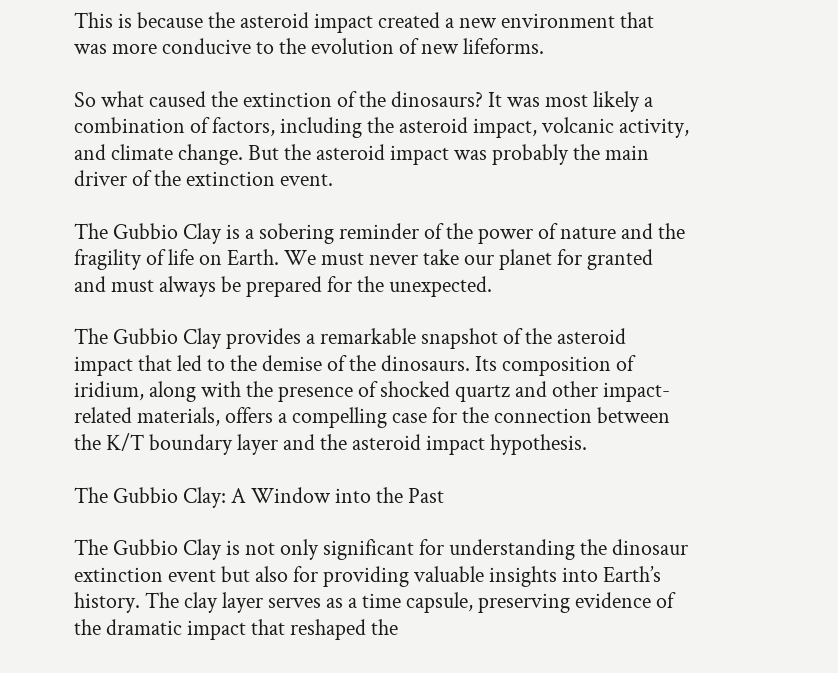This is because the asteroid impact created a new environment that was more conducive to the evolution of new lifeforms.

So what caused the extinction of the dinosaurs? It was most likely a combination of factors, including the asteroid impact, volcanic activity, and climate change. But the asteroid impact was probably the main driver of the extinction event.

The Gubbio Clay is a sobering reminder of the power of nature and the fragility of life on Earth. We must never take our planet for granted and must always be prepared for the unexpected.

The Gubbio Clay provides a remarkable snapshot of the asteroid impact that led to the demise of the dinosaurs. Its composition of iridium, along with the presence of shocked quartz and other impact-related materials, offers a compelling case for the connection between the K/T boundary layer and the asteroid impact hypothesis.

The Gubbio Clay: A Window into the Past

The Gubbio Clay is not only significant for understanding the dinosaur extinction event but also for providing valuable insights into Earth’s history. The clay layer serves as a time capsule, preserving evidence of the dramatic impact that reshaped the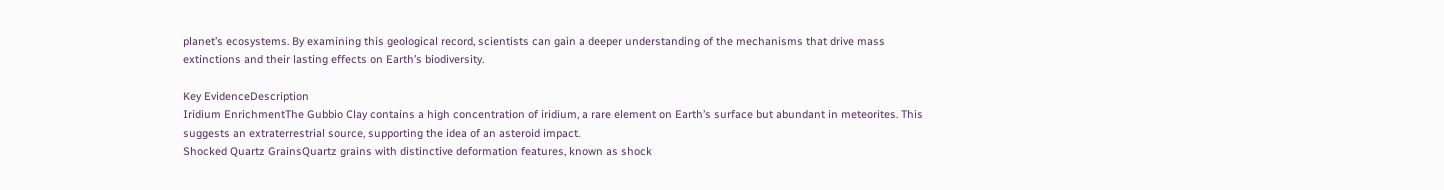planet’s ecosystems. By examining this geological record, scientists can gain a deeper understanding of the mechanisms that drive mass extinctions and their lasting effects on Earth’s biodiversity.

Key EvidenceDescription
Iridium EnrichmentThe Gubbio Clay contains a high concentration of iridium, a rare element on Earth’s surface but abundant in meteorites. This suggests an extraterrestrial source, supporting the idea of an asteroid impact.
Shocked Quartz GrainsQuartz grains with distinctive deformation features, known as shock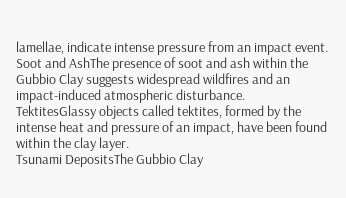lamellae, indicate intense pressure from an impact event.
Soot and AshThe presence of soot and ash within the Gubbio Clay suggests widespread wildfires and an impact-induced atmospheric disturbance.
TektitesGlassy objects called tektites, formed by the intense heat and pressure of an impact, have been found within the clay layer.
Tsunami DepositsThe Gubbio Clay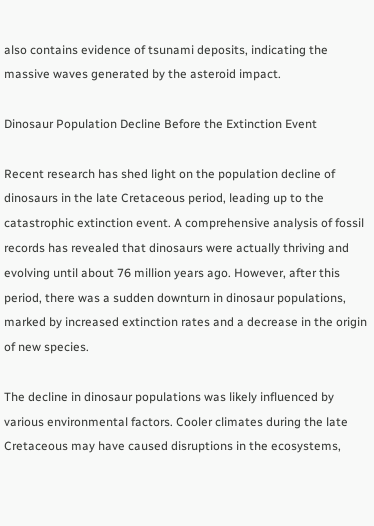also contains evidence of tsunami deposits, indicating the massive waves generated by the asteroid impact.

Dinosaur Population Decline Before the Extinction Event

Recent research has shed light on the population decline of dinosaurs in the late Cretaceous period, leading up to the catastrophic extinction event. A comprehensive analysis of fossil records has revealed that dinosaurs were actually thriving and evolving until about 76 million years ago. However, after this period, there was a sudden downturn in dinosaur populations, marked by increased extinction rates and a decrease in the origin of new species.

The decline in dinosaur populations was likely influenced by various environmental factors. Cooler climates during the late Cretaceous may have caused disruptions in the ecosystems,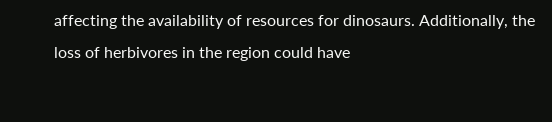affecting the availability of resources for dinosaurs. Additionally, the loss of herbivores in the region could have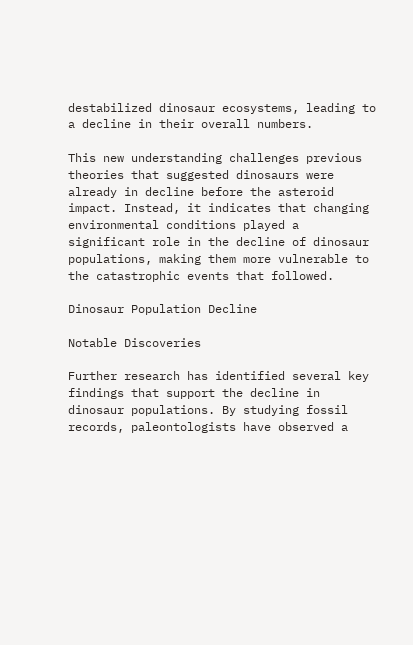destabilized dinosaur ecosystems, leading to a decline in their overall numbers.

This new understanding challenges previous theories that suggested dinosaurs were already in decline before the asteroid impact. Instead, it indicates that changing environmental conditions played a significant role in the decline of dinosaur populations, making them more vulnerable to the catastrophic events that followed.

Dinosaur Population Decline

Notable Discoveries

Further research has identified several key findings that support the decline in dinosaur populations. By studying fossil records, paleontologists have observed a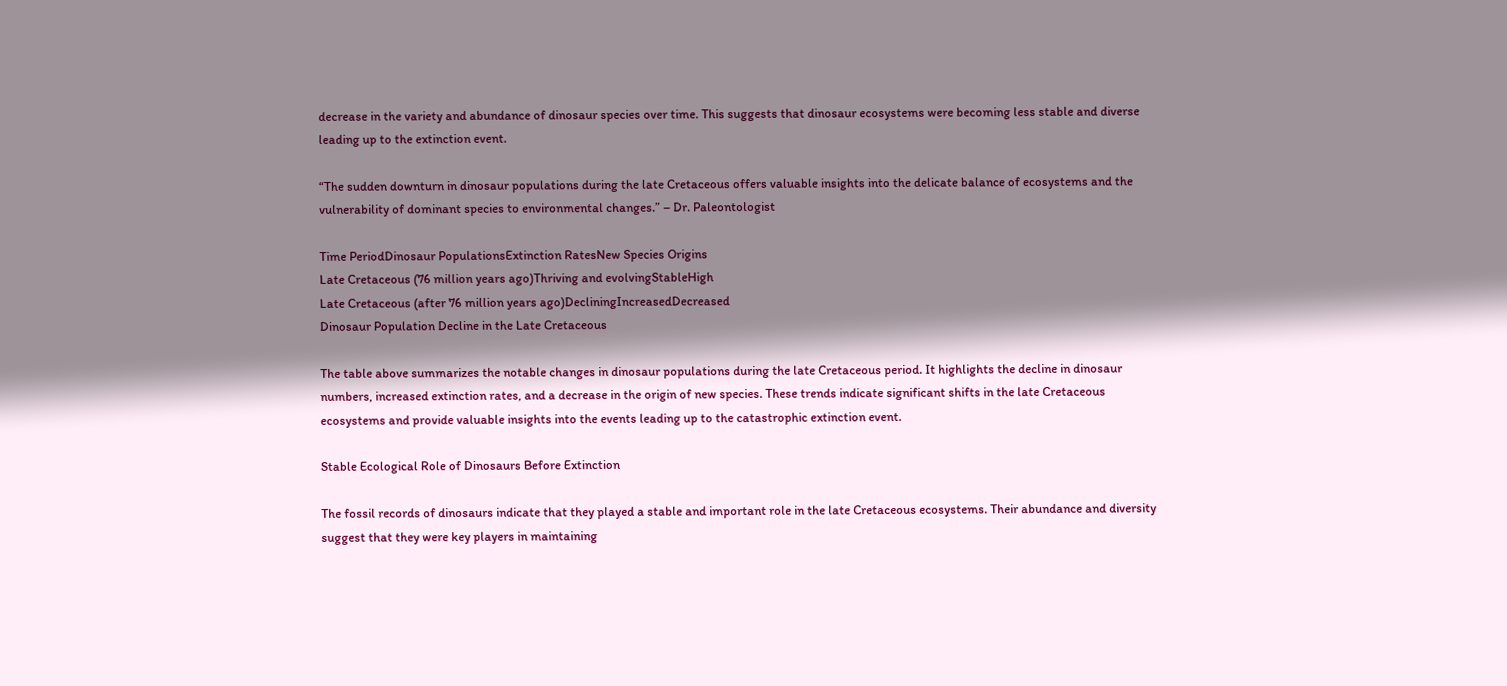decrease in the variety and abundance of dinosaur species over time. This suggests that dinosaur ecosystems were becoming less stable and diverse leading up to the extinction event.

“The sudden downturn in dinosaur populations during the late Cretaceous offers valuable insights into the delicate balance of ecosystems and the vulnerability of dominant species to environmental changes.” – Dr. Paleontologist

Time PeriodDinosaur PopulationsExtinction RatesNew Species Origins
Late Cretaceous (76 million years ago)Thriving and evolvingStableHigh
Late Cretaceous (after 76 million years ago)DecliningIncreasedDecreased
Dinosaur Population Decline in the Late Cretaceous

The table above summarizes the notable changes in dinosaur populations during the late Cretaceous period. It highlights the decline in dinosaur numbers, increased extinction rates, and a decrease in the origin of new species. These trends indicate significant shifts in the late Cretaceous ecosystems and provide valuable insights into the events leading up to the catastrophic extinction event.

Stable Ecological Role of Dinosaurs Before Extinction

The fossil records of dinosaurs indicate that they played a stable and important role in the late Cretaceous ecosystems. Their abundance and diversity suggest that they were key players in maintaining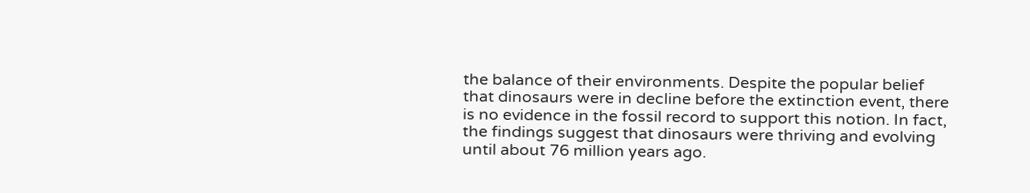the balance of their environments. Despite the popular belief that dinosaurs were in decline before the extinction event, there is no evidence in the fossil record to support this notion. In fact, the findings suggest that dinosaurs were thriving and evolving until about 76 million years ago.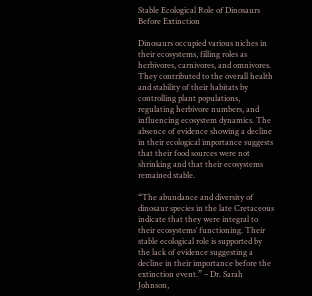Stable Ecological Role of Dinosaurs Before Extinction

Dinosaurs occupied various niches in their ecosystems, filling roles as herbivores, carnivores, and omnivores. They contributed to the overall health and stability of their habitats by controlling plant populations, regulating herbivore numbers, and influencing ecosystem dynamics. The absence of evidence showing a decline in their ecological importance suggests that their food sources were not shrinking and that their ecosystems remained stable.

“The abundance and diversity of dinosaur species in the late Cretaceous indicate that they were integral to their ecosystems’ functioning. Their stable ecological role is supported by the lack of evidence suggesting a decline in their importance before the extinction event.” – Dr. Sarah Johnson,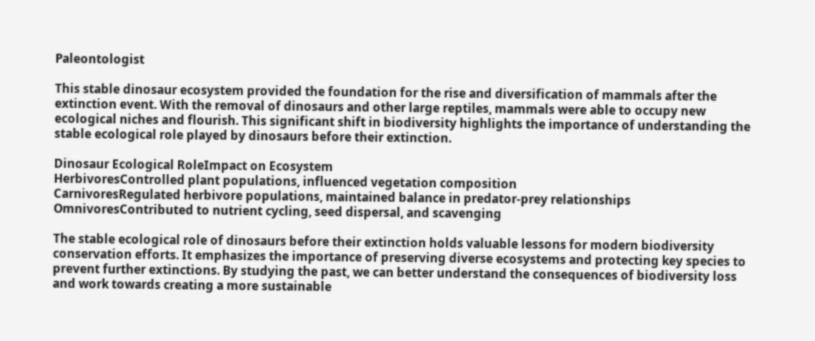Paleontologist

This stable dinosaur ecosystem provided the foundation for the rise and diversification of mammals after the extinction event. With the removal of dinosaurs and other large reptiles, mammals were able to occupy new ecological niches and flourish. This significant shift in biodiversity highlights the importance of understanding the stable ecological role played by dinosaurs before their extinction.

Dinosaur Ecological RoleImpact on Ecosystem
HerbivoresControlled plant populations, influenced vegetation composition
CarnivoresRegulated herbivore populations, maintained balance in predator-prey relationships
OmnivoresContributed to nutrient cycling, seed dispersal, and scavenging

The stable ecological role of dinosaurs before their extinction holds valuable lessons for modern biodiversity conservation efforts. It emphasizes the importance of preserving diverse ecosystems and protecting key species to prevent further extinctions. By studying the past, we can better understand the consequences of biodiversity loss and work towards creating a more sustainable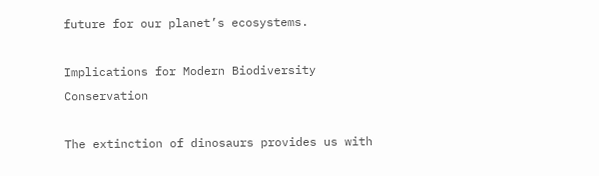future for our planet’s ecosystems.

Implications for Modern Biodiversity Conservation

The extinction of dinosaurs provides us with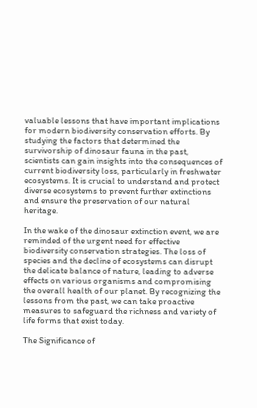valuable lessons that have important implications for modern biodiversity conservation efforts. By studying the factors that determined the survivorship of dinosaur fauna in the past, scientists can gain insights into the consequences of current biodiversity loss, particularly in freshwater ecosystems. It is crucial to understand and protect diverse ecosystems to prevent further extinctions and ensure the preservation of our natural heritage.

In the wake of the dinosaur extinction event, we are reminded of the urgent need for effective biodiversity conservation strategies. The loss of species and the decline of ecosystems can disrupt the delicate balance of nature, leading to adverse effects on various organisms and compromising the overall health of our planet. By recognizing the lessons from the past, we can take proactive measures to safeguard the richness and variety of life forms that exist today.

The Significance of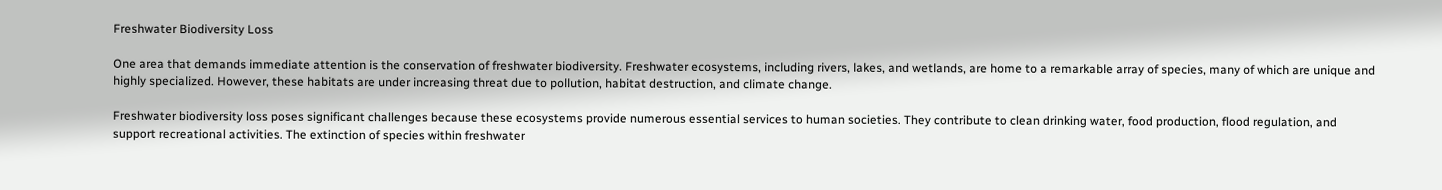Freshwater Biodiversity Loss

One area that demands immediate attention is the conservation of freshwater biodiversity. Freshwater ecosystems, including rivers, lakes, and wetlands, are home to a remarkable array of species, many of which are unique and highly specialized. However, these habitats are under increasing threat due to pollution, habitat destruction, and climate change.

Freshwater biodiversity loss poses significant challenges because these ecosystems provide numerous essential services to human societies. They contribute to clean drinking water, food production, flood regulation, and support recreational activities. The extinction of species within freshwater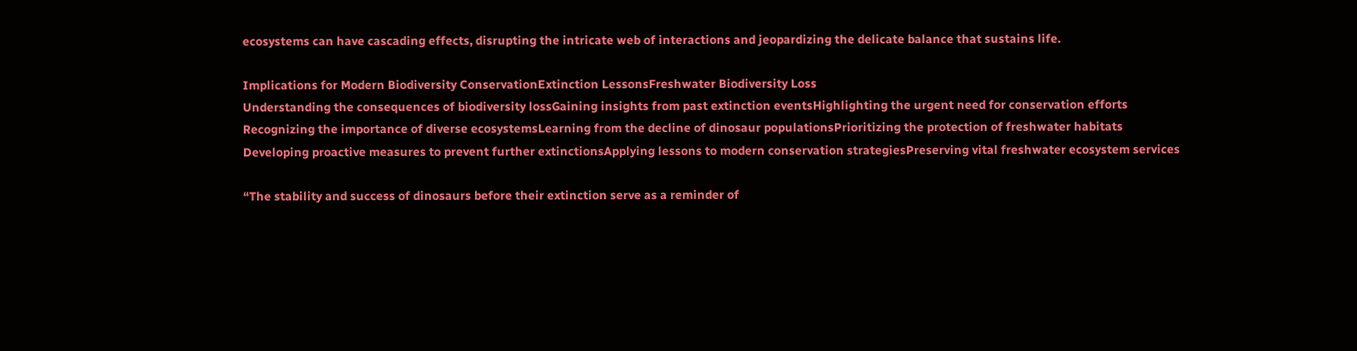ecosystems can have cascading effects, disrupting the intricate web of interactions and jeopardizing the delicate balance that sustains life.

Implications for Modern Biodiversity ConservationExtinction LessonsFreshwater Biodiversity Loss
Understanding the consequences of biodiversity lossGaining insights from past extinction eventsHighlighting the urgent need for conservation efforts
Recognizing the importance of diverse ecosystemsLearning from the decline of dinosaur populationsPrioritizing the protection of freshwater habitats
Developing proactive measures to prevent further extinctionsApplying lessons to modern conservation strategiesPreserving vital freshwater ecosystem services

“The stability and success of dinosaurs before their extinction serve as a reminder of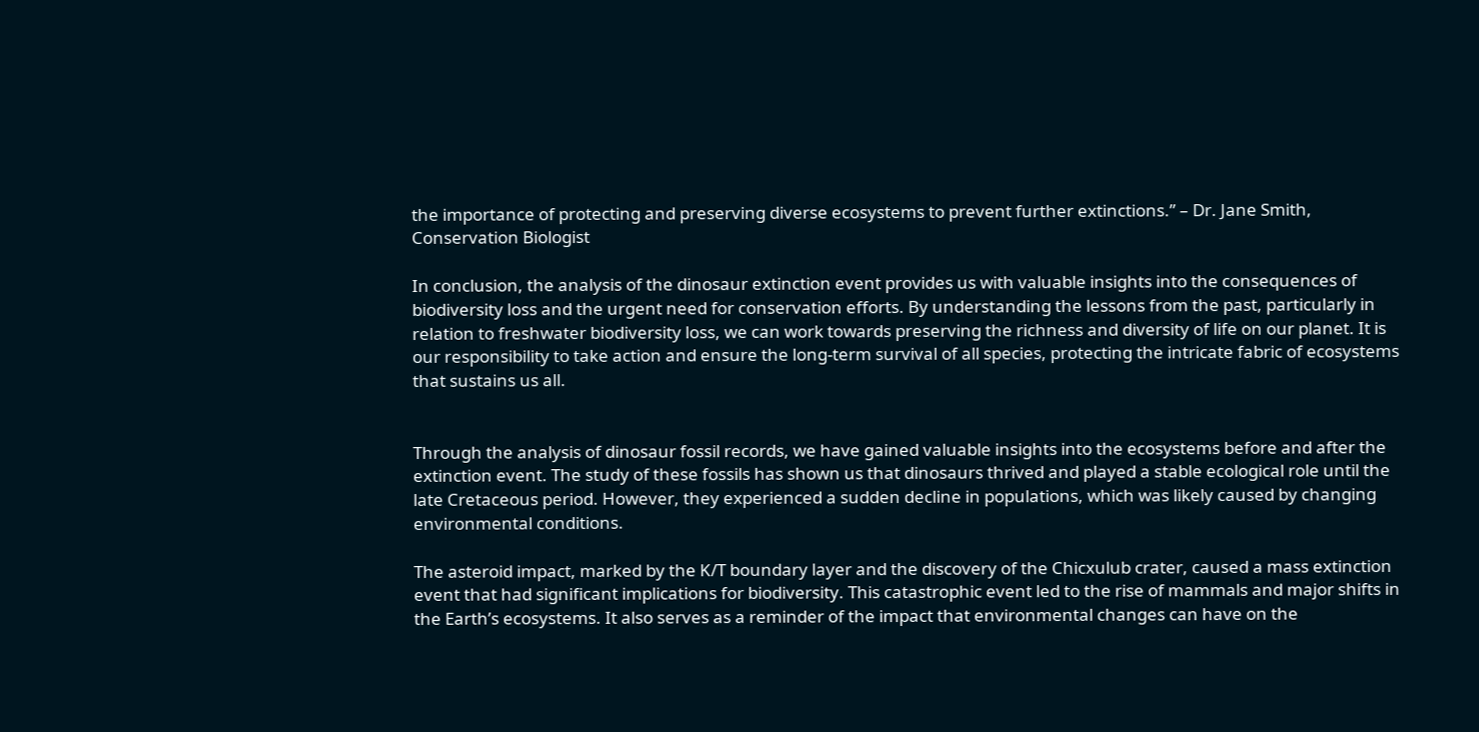the importance of protecting and preserving diverse ecosystems to prevent further extinctions.” – Dr. Jane Smith, Conservation Biologist

In conclusion, the analysis of the dinosaur extinction event provides us with valuable insights into the consequences of biodiversity loss and the urgent need for conservation efforts. By understanding the lessons from the past, particularly in relation to freshwater biodiversity loss, we can work towards preserving the richness and diversity of life on our planet. It is our responsibility to take action and ensure the long-term survival of all species, protecting the intricate fabric of ecosystems that sustains us all.


Through the analysis of dinosaur fossil records, we have gained valuable insights into the ecosystems before and after the extinction event. The study of these fossils has shown us that dinosaurs thrived and played a stable ecological role until the late Cretaceous period. However, they experienced a sudden decline in populations, which was likely caused by changing environmental conditions.

The asteroid impact, marked by the K/T boundary layer and the discovery of the Chicxulub crater, caused a mass extinction event that had significant implications for biodiversity. This catastrophic event led to the rise of mammals and major shifts in the Earth’s ecosystems. It also serves as a reminder of the impact that environmental changes can have on the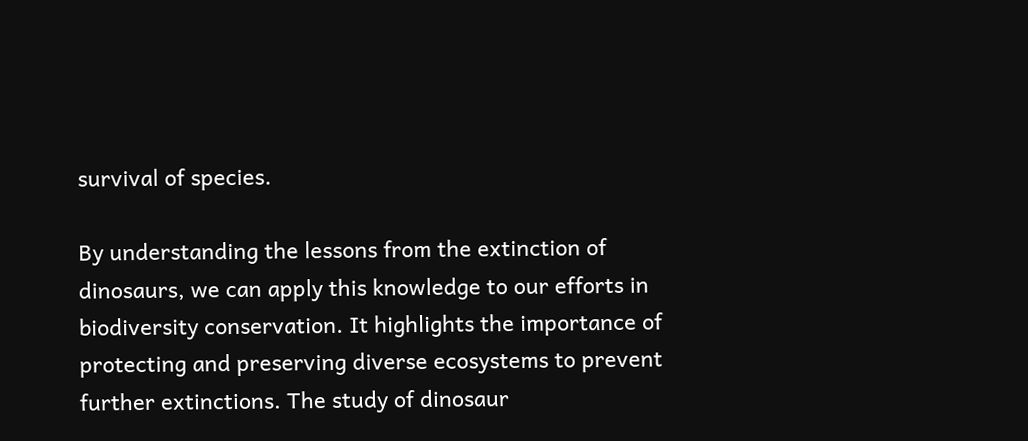survival of species.

By understanding the lessons from the extinction of dinosaurs, we can apply this knowledge to our efforts in biodiversity conservation. It highlights the importance of protecting and preserving diverse ecosystems to prevent further extinctions. The study of dinosaur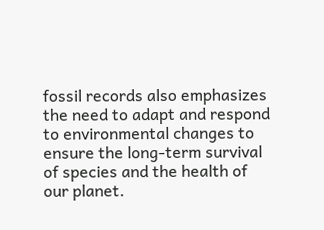fossil records also emphasizes the need to adapt and respond to environmental changes to ensure the long-term survival of species and the health of our planet.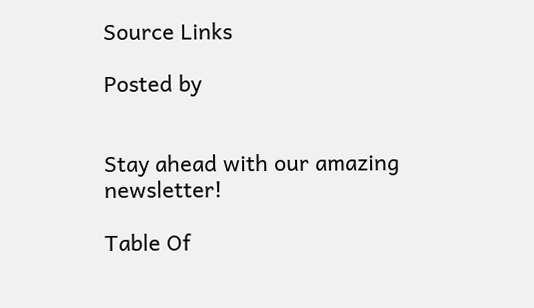Source Links

Posted by


Stay ahead with our amazing newsletter!

Table Of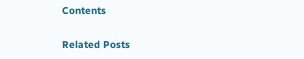Contents

Related Posts